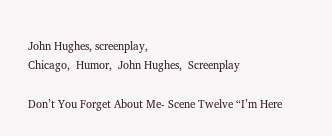John Hughes, screenplay,
Chicago,  Humor,  John Hughes,  Screenplay

Don’t You Forget About Me- Scene Twelve “I’m Here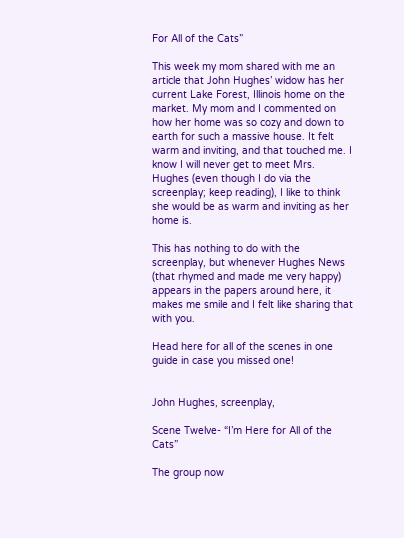For All of the Cats”

This week my mom shared with me an article that John Hughes’ widow has her current Lake Forest, Illinois home on the market. My mom and I commented on how her home was so cozy and down to earth for such a massive house. It felt warm and inviting, and that touched me. I know I will never get to meet Mrs. Hughes (even though I do via the screenplay; keep reading), I like to think she would be as warm and inviting as her home is.

This has nothing to do with the screenplay, but whenever Hughes News (that rhymed and made me very happy) appears in the papers around here, it makes me smile and I felt like sharing that with you.

Head here for all of the scenes in one guide in case you missed one!


John Hughes, screenplay,

Scene Twelve- “I’m Here for All of the Cats”

The group now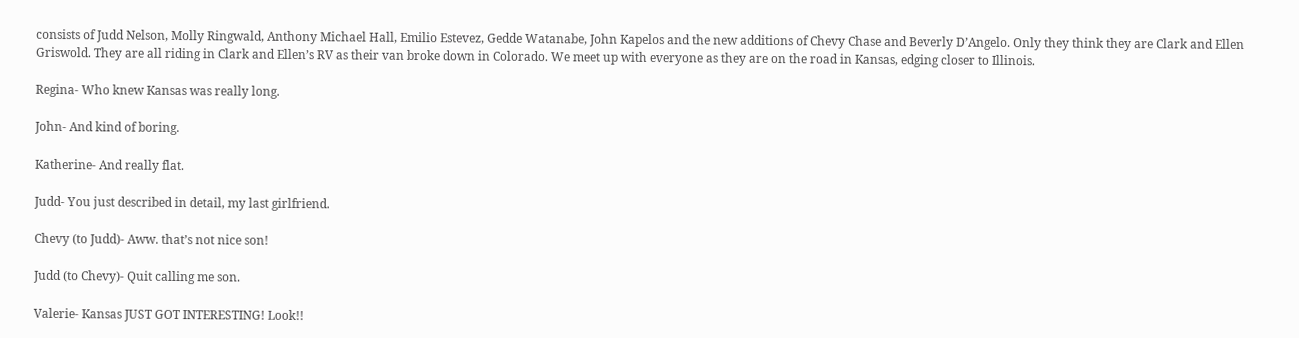consists of Judd Nelson, Molly Ringwald, Anthony Michael Hall, Emilio Estevez, Gedde Watanabe, John Kapelos and the new additions of Chevy Chase and Beverly D’Angelo. Only they think they are Clark and Ellen Griswold. They are all riding in Clark and Ellen’s RV as their van broke down in Colorado. We meet up with everyone as they are on the road in Kansas, edging closer to Illinois.

Regina- Who knew Kansas was really long.

John- And kind of boring.

Katherine- And really flat.

Judd- You just described in detail, my last girlfriend.

Chevy (to Judd)- Aww. that’s not nice son!

Judd (to Chevy)- Quit calling me son.

Valerie- Kansas JUST GOT INTERESTING! Look!!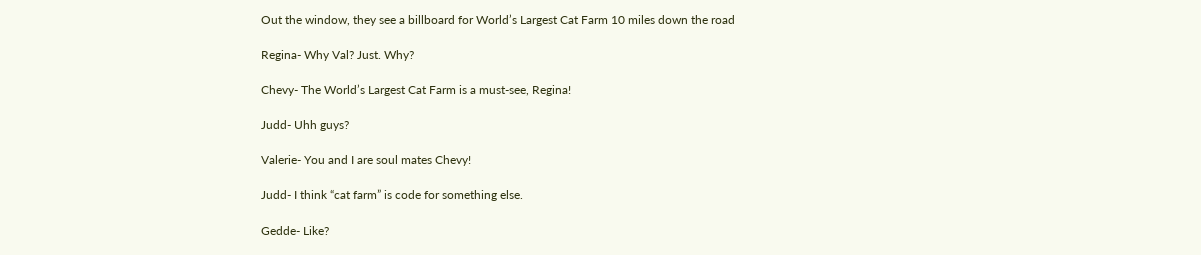Out the window, they see a billboard for World’s Largest Cat Farm 10 miles down the road

Regina- Why Val? Just. Why?

Chevy- The World’s Largest Cat Farm is a must-see, Regina!

Judd- Uhh guys?

Valerie- You and I are soul mates Chevy!

Judd- I think “cat farm” is code for something else.

Gedde- Like?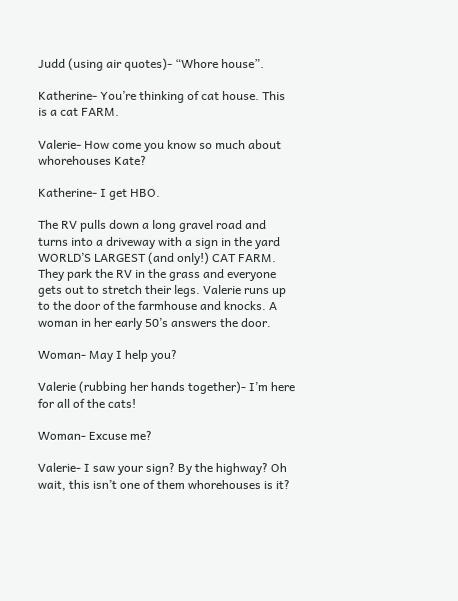Judd (using air quotes)- “Whore house”.

Katherine- You’re thinking of cat house. This is a cat FARM.

Valerie- How come you know so much about whorehouses Kate?

Katherine- I get HBO.

The RV pulls down a long gravel road and turns into a driveway with a sign in the yard WORLD’S LARGEST (and only!) CAT FARM. They park the RV in the grass and everyone gets out to stretch their legs. Valerie runs up to the door of the farmhouse and knocks. A woman in her early 50’s answers the door.

Woman- May I help you?

Valerie (rubbing her hands together)- I’m here for all of the cats!

Woman- Excuse me?

Valerie- I saw your sign? By the highway? Oh wait, this isn’t one of them whorehouses is it?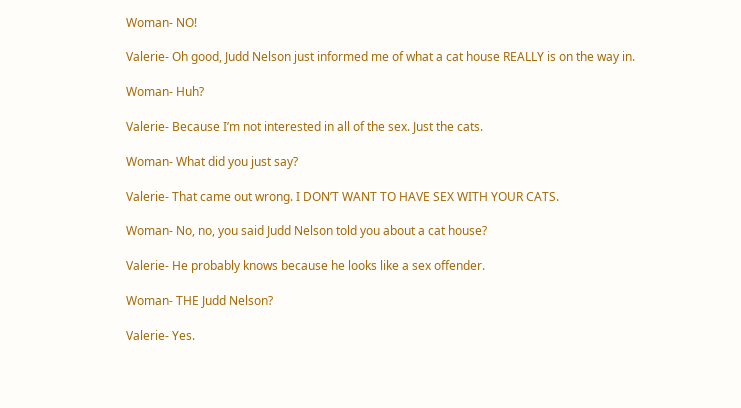Woman- NO!

Valerie- Oh good, Judd Nelson just informed me of what a cat house REALLY is on the way in.

Woman- Huh?

Valerie- Because I’m not interested in all of the sex. Just the cats.

Woman- What did you just say?

Valerie- That came out wrong. I DON’T WANT TO HAVE SEX WITH YOUR CATS.

Woman- No, no, you said Judd Nelson told you about a cat house?

Valerie- He probably knows because he looks like a sex offender.

Woman- THE Judd Nelson?

Valerie- Yes.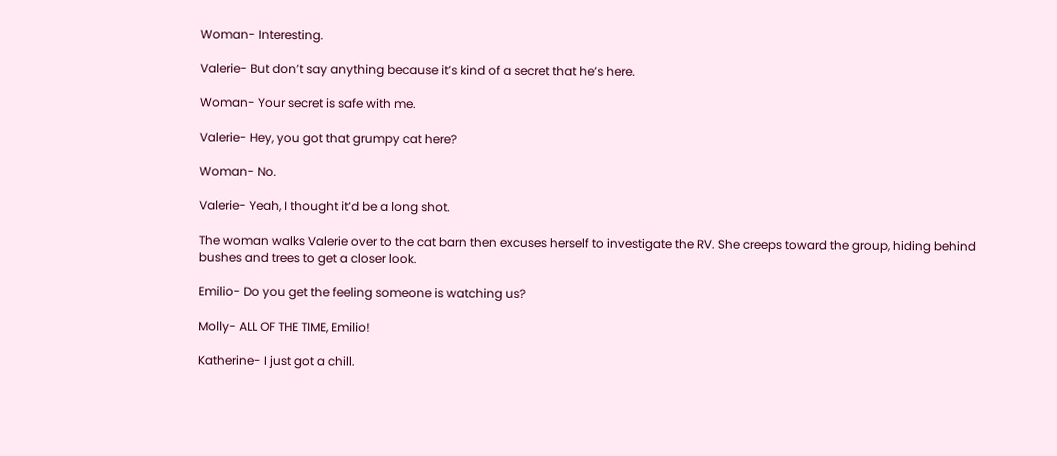Woman- Interesting.

Valerie- But don’t say anything because it’s kind of a secret that he’s here.

Woman- Your secret is safe with me.

Valerie- Hey, you got that grumpy cat here?

Woman- No.

Valerie- Yeah, I thought it’d be a long shot.

The woman walks Valerie over to the cat barn then excuses herself to investigate the RV. She creeps toward the group, hiding behind bushes and trees to get a closer look.

Emilio- Do you get the feeling someone is watching us?

Molly- ALL OF THE TIME, Emilio!

Katherine- I just got a chill.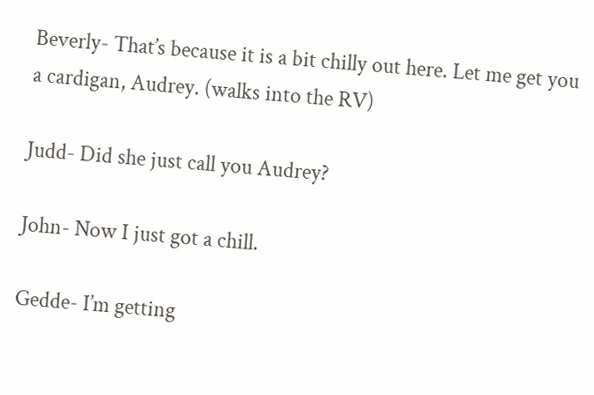Beverly- That’s because it is a bit chilly out here. Let me get you a cardigan, Audrey. (walks into the RV)

Judd- Did she just call you Audrey?

John- Now I just got a chill.

Gedde- I’m getting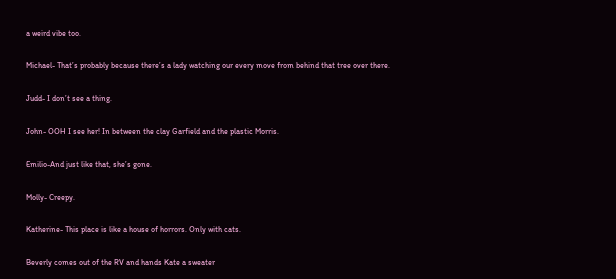a weird vibe too.

Michael- That’s probably because there’s a lady watching our every move from behind that tree over there.

Judd- I don’t see a thing.

John- OOH I see her! In between the clay Garfield and the plastic Morris.

Emilio-And just like that, she’s gone.

Molly- Creepy.

Katherine- This place is like a house of horrors. Only with cats.

Beverly comes out of the RV and hands Kate a sweater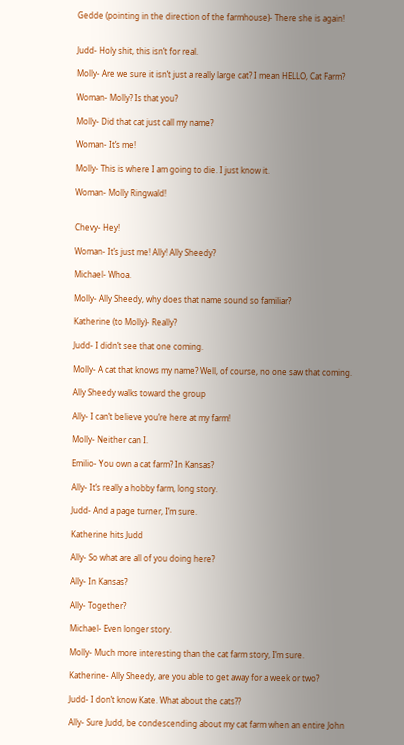Gedde (pointing in the direction of the farmhouse)- There she is again!


Judd- Holy shit, this isn’t for real.

Molly- Are we sure it isn’t just a really large cat? I mean HELLO, Cat Farm?

Woman- Molly? Is that you?

Molly- Did that cat just call my name?

Woman- It’s me!

Molly- This is where I am going to die. I just know it.

Woman- Molly Ringwald!


Chevy- Hey!

Woman- It’s just me! Ally! Ally Sheedy?

Michael- Whoa.

Molly- Ally Sheedy, why does that name sound so familiar?

Katherine (to Molly)- Really?

Judd- I didn’t see that one coming.

Molly- A cat that knows my name? Well, of course, no one saw that coming.

Ally Sheedy walks toward the group

Ally- I can’t believe you’re here at my farm!

Molly- Neither can I.

Emilio- You own a cat farm? In Kansas?

Ally- It’s really a hobby farm, long story.

Judd- And a page turner, I’m sure.

Katherine hits Judd

Ally- So what are all of you doing here?

Ally- In Kansas?

Ally- Together?

Michael- Even longer story.

Molly- Much more interesting than the cat farm story, I’m sure.

Katherine- Ally Sheedy, are you able to get away for a week or two?

Judd- I don’t know Kate. What about the cats??

Ally- Sure Judd, be condescending about my cat farm when an entire John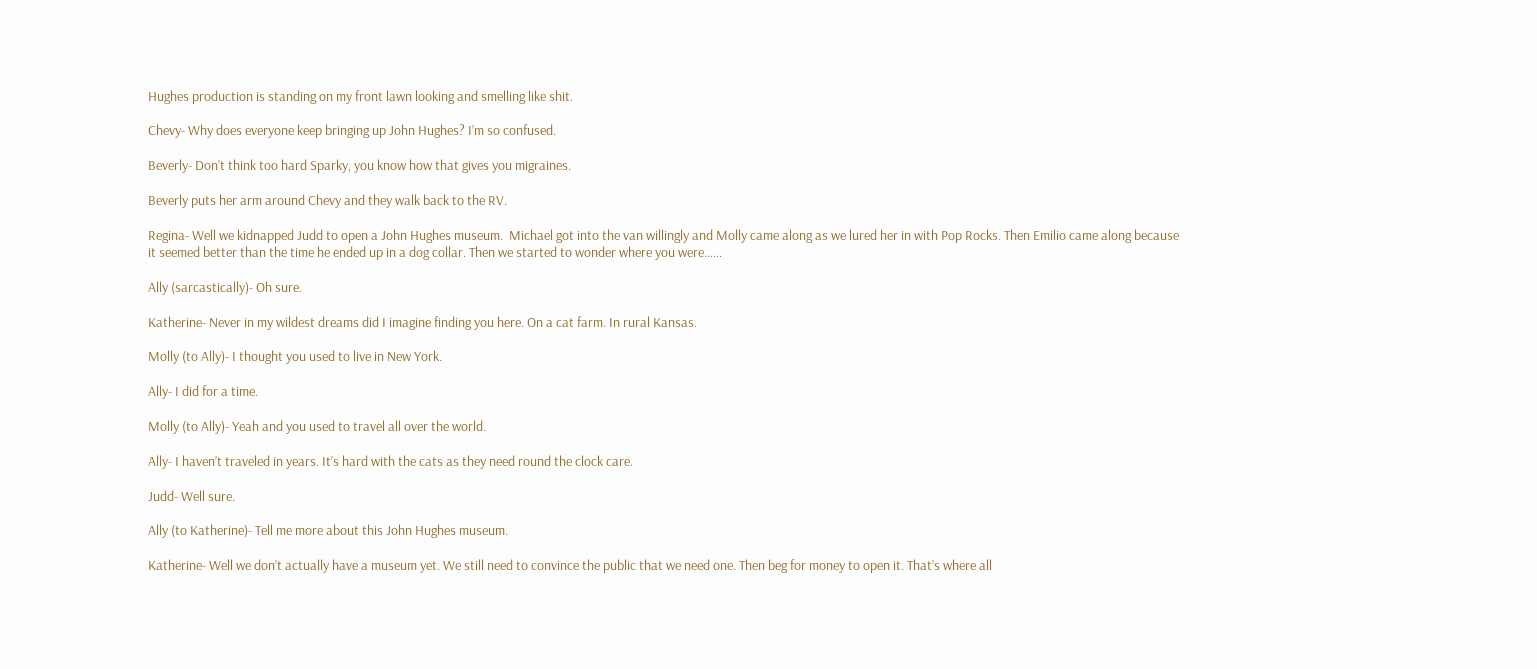Hughes production is standing on my front lawn looking and smelling like shit.

Chevy- Why does everyone keep bringing up John Hughes? I’m so confused.

Beverly- Don’t think too hard Sparky, you know how that gives you migraines.

Beverly puts her arm around Chevy and they walk back to the RV.

Regina- Well we kidnapped Judd to open a John Hughes museum.  Michael got into the van willingly and Molly came along as we lured her in with Pop Rocks. Then Emilio came along because it seemed better than the time he ended up in a dog collar. Then we started to wonder where you were……

Ally (sarcastically)- Oh sure.

Katherine- Never in my wildest dreams did I imagine finding you here. On a cat farm. In rural Kansas.

Molly (to Ally)- I thought you used to live in New York.

Ally- I did for a time.

Molly (to Ally)- Yeah and you used to travel all over the world.

Ally- I haven’t traveled in years. It’s hard with the cats as they need round the clock care.

Judd- Well sure.

Ally (to Katherine)- Tell me more about this John Hughes museum.

Katherine- Well we don’t actually have a museum yet. We still need to convince the public that we need one. Then beg for money to open it. That’s where all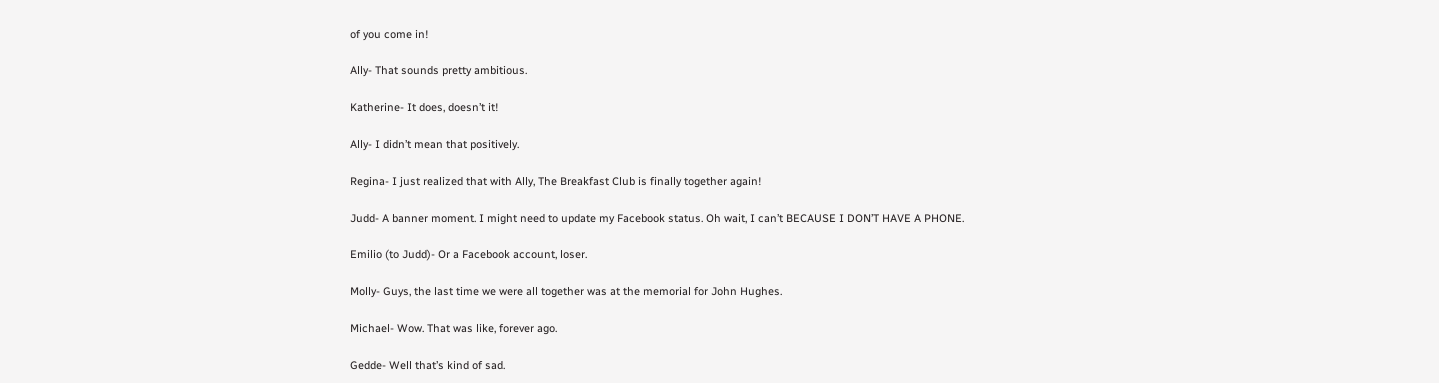of you come in!

Ally- That sounds pretty ambitious.

Katherine- It does, doesn’t it!

Ally- I didn’t mean that positively.

Regina- I just realized that with Ally, The Breakfast Club is finally together again!

Judd- A banner moment. I might need to update my Facebook status. Oh wait, I can’t BECAUSE I DON’T HAVE A PHONE.

Emilio (to Judd)- Or a Facebook account, loser.

Molly- Guys, the last time we were all together was at the memorial for John Hughes.

Michael- Wow. That was like, forever ago.

Gedde- Well that’s kind of sad.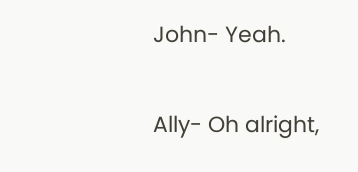John- Yeah.

Ally- Oh alright,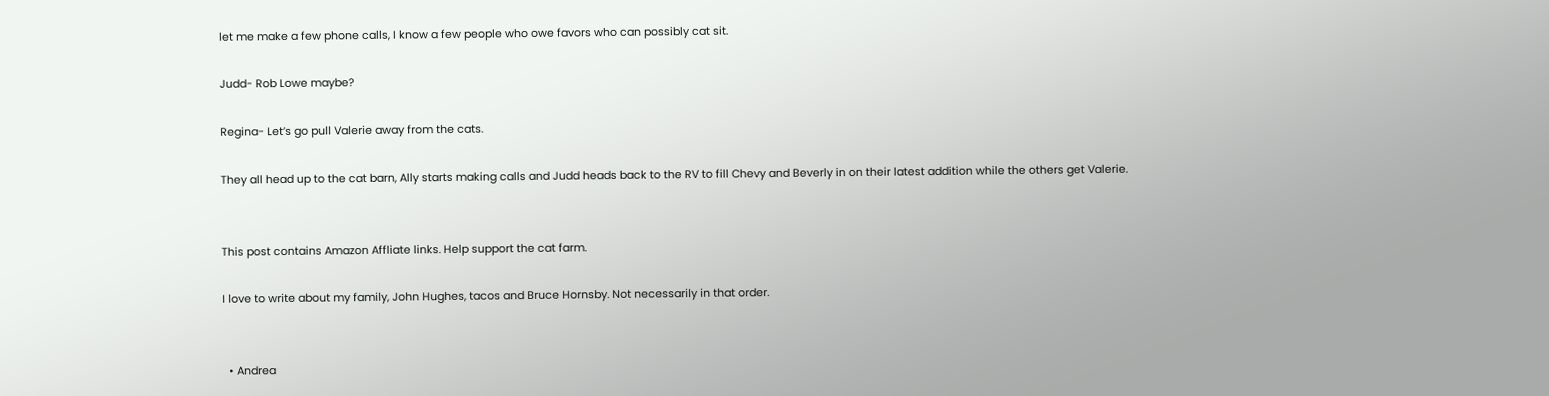let me make a few phone calls, I know a few people who owe favors who can possibly cat sit.

Judd- Rob Lowe maybe?

Regina- Let’s go pull Valerie away from the cats.

They all head up to the cat barn, Ally starts making calls and Judd heads back to the RV to fill Chevy and Beverly in on their latest addition while the others get Valerie.


This post contains Amazon Affliate links. Help support the cat farm.

I love to write about my family, John Hughes, tacos and Bruce Hornsby. Not necessarily in that order.


  • Andrea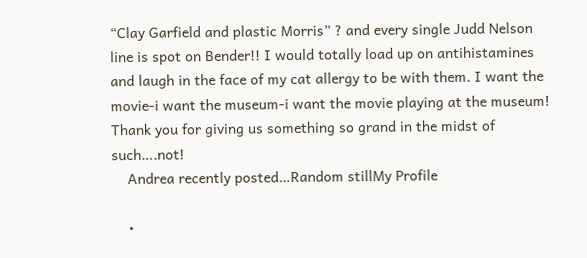“Clay Garfield and plastic Morris” ? and every single Judd Nelson line is spot on Bender!! I would totally load up on antihistamines and laugh in the face of my cat allergy to be with them. I want the movie-i want the museum-i want the movie playing at the museum! Thank you for giving us something so grand in the midst of such….not!
    Andrea recently posted…Random stillMy Profile

    •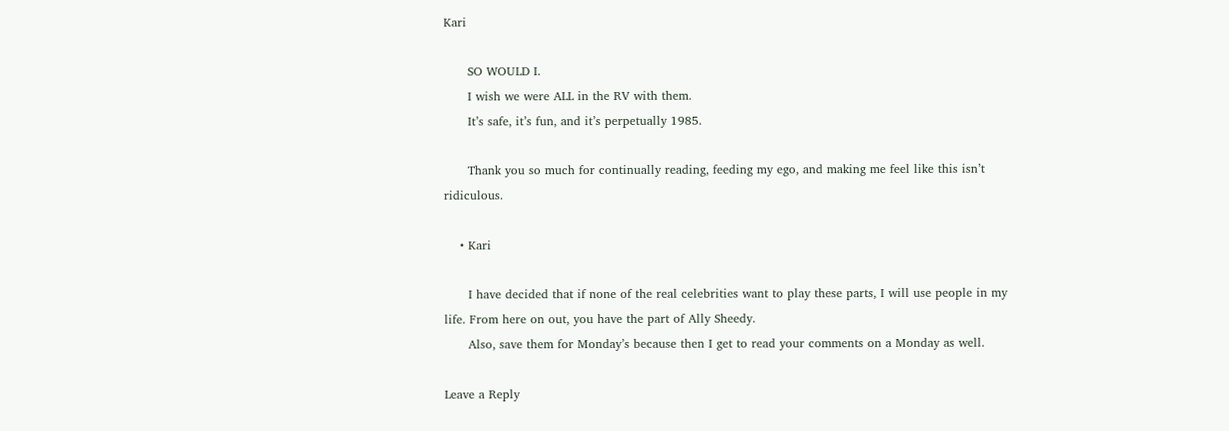Kari

      SO WOULD I.
      I wish we were ALL in the RV with them.
      It’s safe, it’s fun, and it’s perpetually 1985.

      Thank you so much for continually reading, feeding my ego, and making me feel like this isn’t ridiculous.

    • Kari

      I have decided that if none of the real celebrities want to play these parts, I will use people in my life. From here on out, you have the part of Ally Sheedy.
      Also, save them for Monday’s because then I get to read your comments on a Monday as well.

Leave a Reply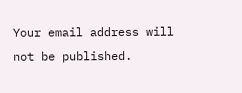Your email address will not be published.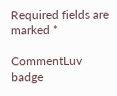Required fields are marked *

CommentLuv badge